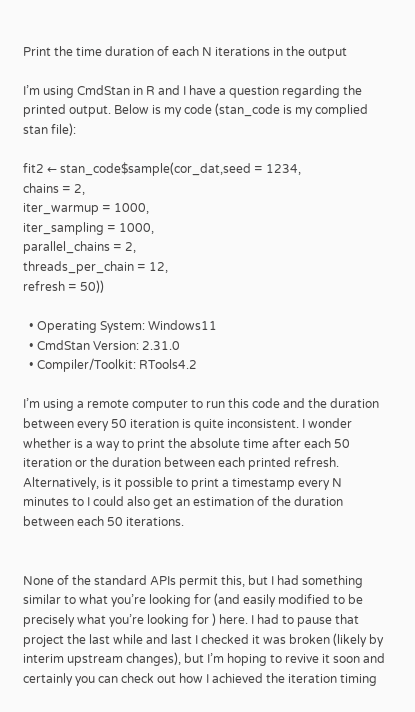Print the time duration of each N iterations in the output

I’m using CmdStan in R and I have a question regarding the printed output. Below is my code (stan_code is my complied stan file):

fit2 ← stan_code$sample(cor_dat,seed = 1234,
chains = 2,
iter_warmup = 1000,
iter_sampling = 1000,
parallel_chains = 2,
threads_per_chain = 12,
refresh = 50))

  • Operating System: Windows11
  • CmdStan Version: 2.31.0
  • Compiler/Toolkit: RTools4.2

I’m using a remote computer to run this code and the duration between every 50 iteration is quite inconsistent. I wonder whether is a way to print the absolute time after each 50 iteration or the duration between each printed refresh. Alternatively, is it possible to print a timestamp every N minutes to I could also get an estimation of the duration between each 50 iterations.


None of the standard APIs permit this, but I had something similar to what you’re looking for (and easily modified to be precisely what you’re looking for ) here. I had to pause that project the last while and last I checked it was broken (likely by interim upstream changes), but I’m hoping to revive it soon and certainly you can check out how I achieved the iteration timing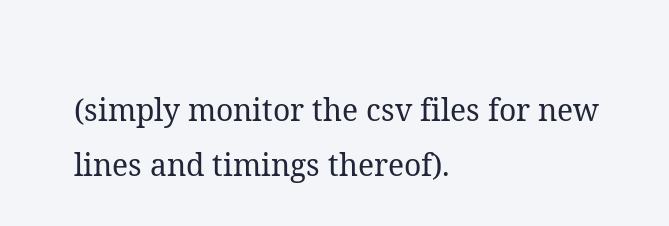(simply monitor the csv files for new lines and timings thereof).